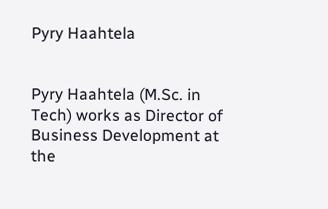Pyry Haahtela


Pyry Haahtela (M.Sc. in Tech) works as Director of Business Development at the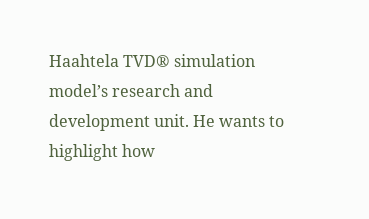Haahtela TVD® simulation model’s research and development unit. He wants to highlight how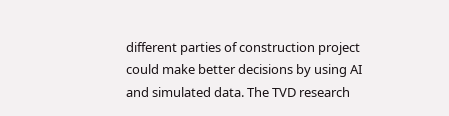different parties of construction project could make better decisions by using AI and simulated data. The TVD research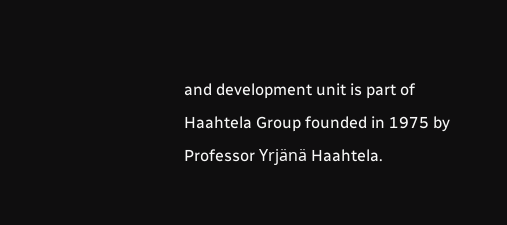and development unit is part of Haahtela Group founded in 1975 by Professor Yrjänä Haahtela.